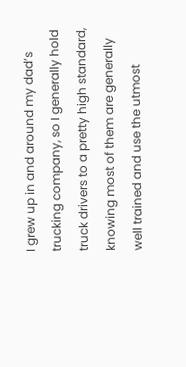I grew up in and around my dad’s trucking company, so I generally hold truck drivers to a pretty high standard, knowing most of them are generally well trained and use the utmost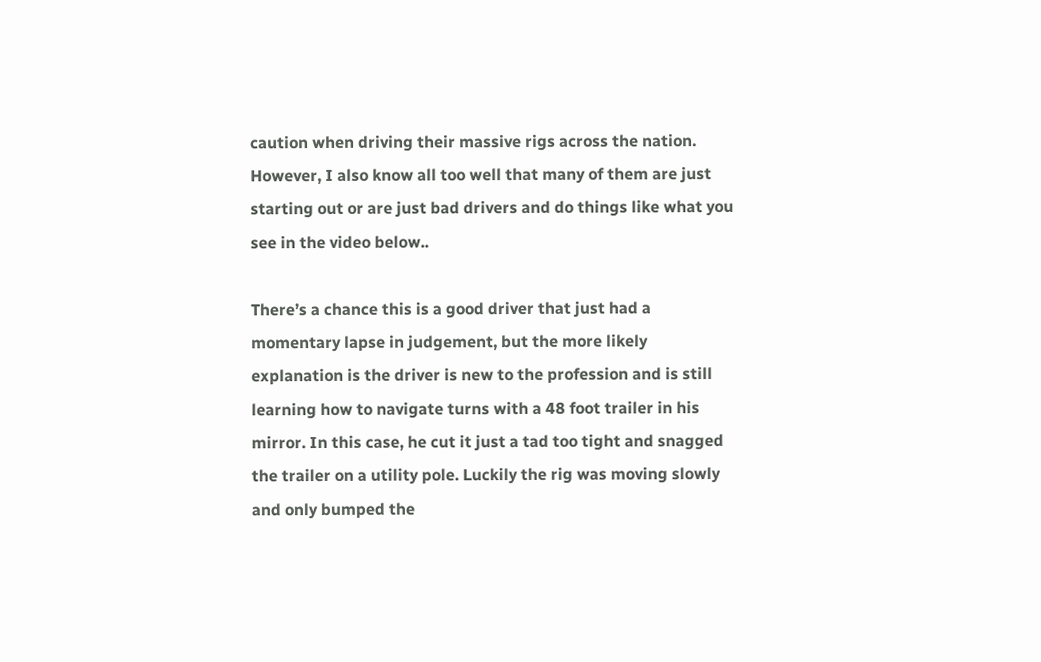caution when driving their massive rigs across the nation. However, I also know all too well that many of them are just starting out or are just bad drivers and do things like what you see in the video below..

There’s a chance this is a good driver that just had a momentary lapse in judgement, but the more likely explanation is the driver is new to the profession and is still learning how to navigate turns with a 48 foot trailer in his mirror. In this case, he cut it just a tad too tight and snagged the trailer on a utility pole. Luckily the rig was moving slowly and only bumped the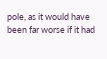pole, as it would have been far worse if it had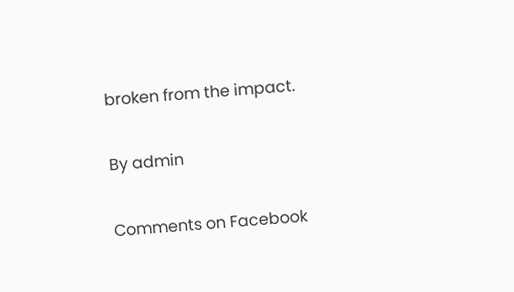broken from the impact.

By admin

Comments on Facebook